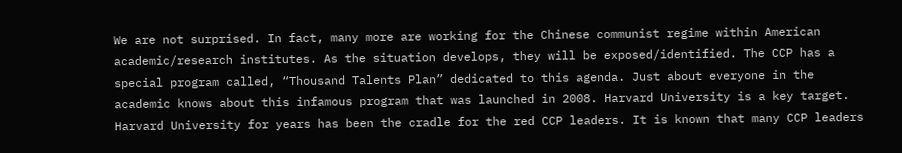We are not surprised. In fact, many more are working for the Chinese communist regime within American academic/research institutes. As the situation develops, they will be exposed/identified. The CCP has a special program called, “Thousand Talents Plan” dedicated to this agenda. Just about everyone in the academic knows about this infamous program that was launched in 2008. Harvard University is a key target.
Harvard University for years has been the cradle for the red CCP leaders. It is known that many CCP leaders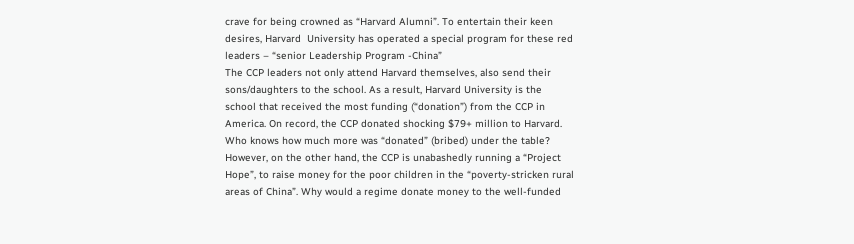crave for being crowned as “Harvard Alumni”. To entertain their keen desires, Harvard  University has operated a special program for these red leaders – “senior Leadership Program -China”
The CCP leaders not only attend Harvard themselves, also send their sons/daughters to the school. As a result, Harvard University is the school that received the most funding (“donation”) from the CCP in America. On record, the CCP donated shocking $79+ million to Harvard. Who knows how much more was “donated” (bribed) under the table?
However, on the other hand, the CCP is unabashedly running a “Project Hope”, to raise money for the poor children in the “poverty-stricken rural areas of China”. Why would a regime donate money to the well-funded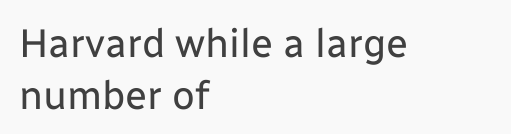Harvard while a large number of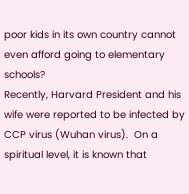poor kids in its own country cannot even afford going to elementary schools?
Recently, Harvard President and his wife were reported to be infected by CCP virus (Wuhan virus).  On a spiritual level, it is known that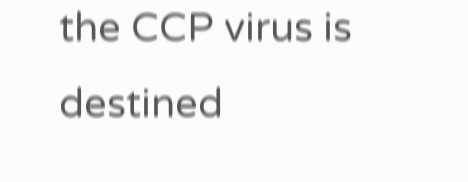the CCP virus is destined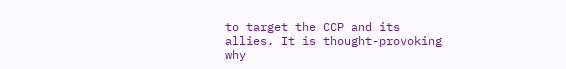to target the CCP and its allies. It is thought-provoking why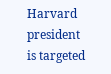Harvard president is targeted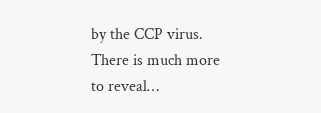by the CCP virus. There is much more to reveal…